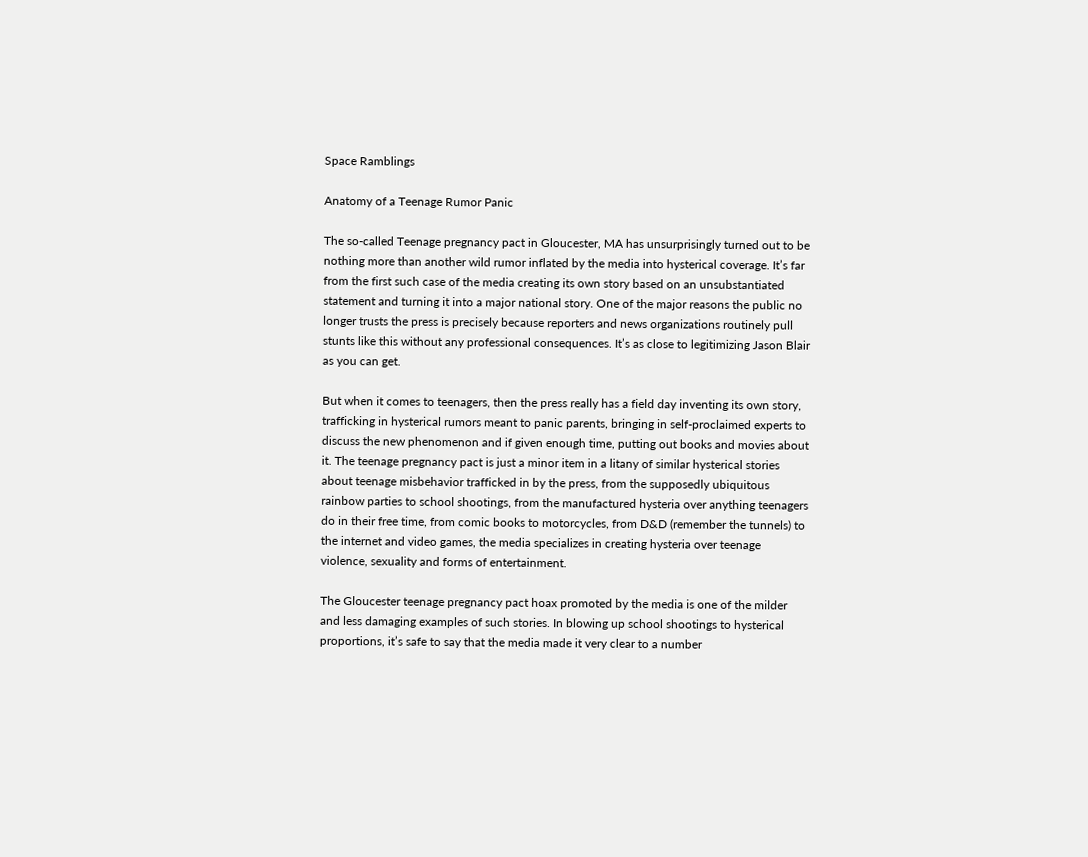Space Ramblings

Anatomy of a Teenage Rumor Panic

The so-called Teenage pregnancy pact in Gloucester, MA has unsurprisingly turned out to be nothing more than another wild rumor inflated by the media into hysterical coverage. It’s far from the first such case of the media creating its own story based on an unsubstantiated statement and turning it into a major national story. One of the major reasons the public no longer trusts the press is precisely because reporters and news organizations routinely pull stunts like this without any professional consequences. It’s as close to legitimizing Jason Blair as you can get.

But when it comes to teenagers, then the press really has a field day inventing its own story, trafficking in hysterical rumors meant to panic parents, bringing in self-proclaimed experts to discuss the new phenomenon and if given enough time, putting out books and movies about it. The teenage pregnancy pact is just a minor item in a litany of similar hysterical stories about teenage misbehavior trafficked in by the press, from the supposedly ubiquitous rainbow parties to school shootings, from the manufactured hysteria over anything teenagers do in their free time, from comic books to motorcycles, from D&D (remember the tunnels) to the internet and video games, the media specializes in creating hysteria over teenage violence, sexuality and forms of entertainment.

The Gloucester teenage pregnancy pact hoax promoted by the media is one of the milder and less damaging examples of such stories. In blowing up school shootings to hysterical proportions, it’s safe to say that the media made it very clear to a number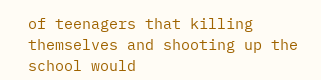of teenagers that killing themselves and shooting up the school would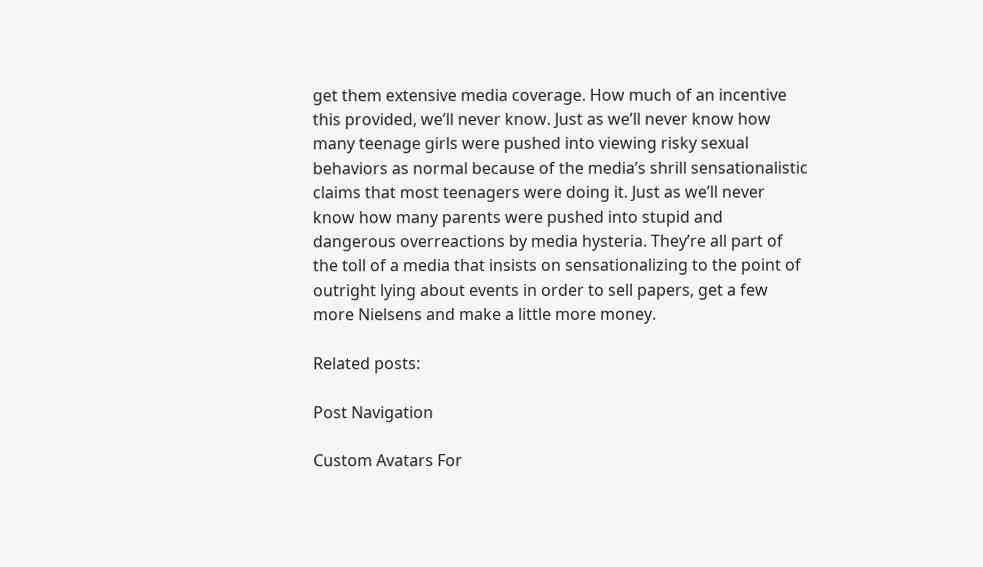get them extensive media coverage. How much of an incentive this provided, we’ll never know. Just as we’ll never know how many teenage girls were pushed into viewing risky sexual behaviors as normal because of the media’s shrill sensationalistic claims that most teenagers were doing it. Just as we’ll never know how many parents were pushed into stupid and dangerous overreactions by media hysteria. They’re all part of the toll of a media that insists on sensationalizing to the point of outright lying about events in order to sell papers, get a few more Nielsens and make a little more money.

Related posts:

Post Navigation

Custom Avatars For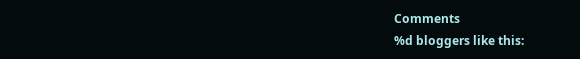Comments
%d bloggers like this: